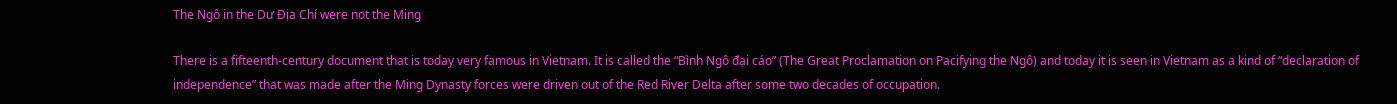The Ngô in the Dư Địa Chí were not the Ming

There is a fifteenth-century document that is today very famous in Vietnam. It is called the “Bình Ngô đại cáo” (The Great Proclamation on Pacifying the Ngô) and today it is seen in Vietnam as a kind of “declaration of independence” that was made after the Ming Dynasty forces were driven out of the Red River Delta after some two decades of occupation.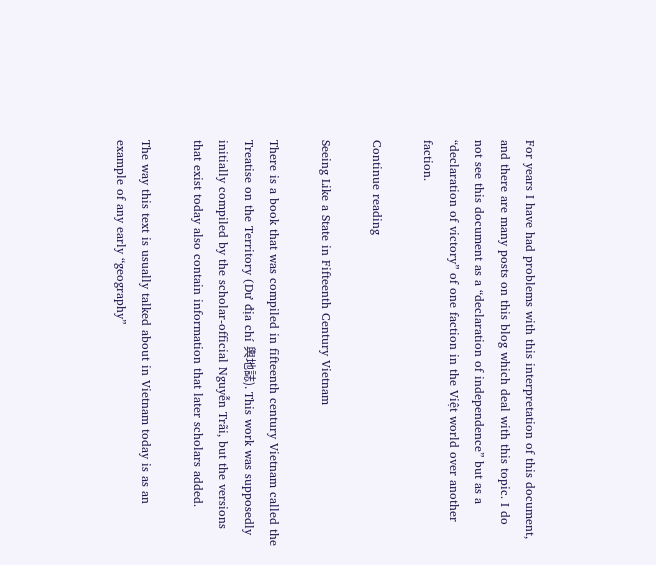For years I have had problems with this interpretation of this document, and there are many posts on this blog which deal with this topic. I do not see this document as a “declaration of independence” but as a “declaration of victory” of one faction in the Việt world over another faction.

Continue reading

Seeing Like a State in Fifteenth Century Vietnam

There is a book that was compiled in fifteenth century Vietnam called the Treatise on the Territory (Dư địa chí 輿地誌). This work was supposedly initially compiled by the scholar-official Nguyễn Trãi, but the versions that exist today also contain information that later scholars added.

The way this text is usually talked about in Vietnam today is as an example of any early “geography”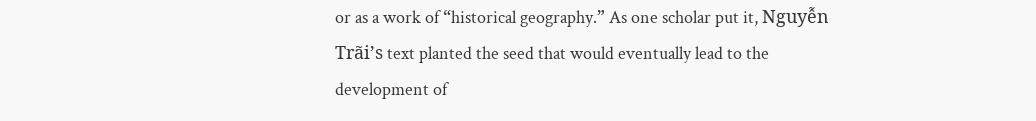or as a work of “historical geography.” As one scholar put it, Nguyễn Trãi’s text planted the seed that would eventually lead to the development of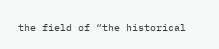the field of “the historical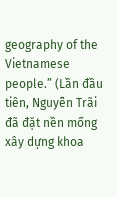geography of the Vietnamese people.” (Lần đầu tiên, Nguyễn Trãi đã đặt nền mống xây dựng khoa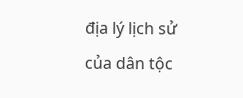địa lý lịch sử của dân tộc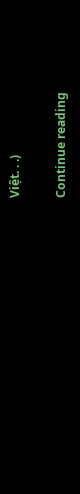Việt. . .)

Continue reading